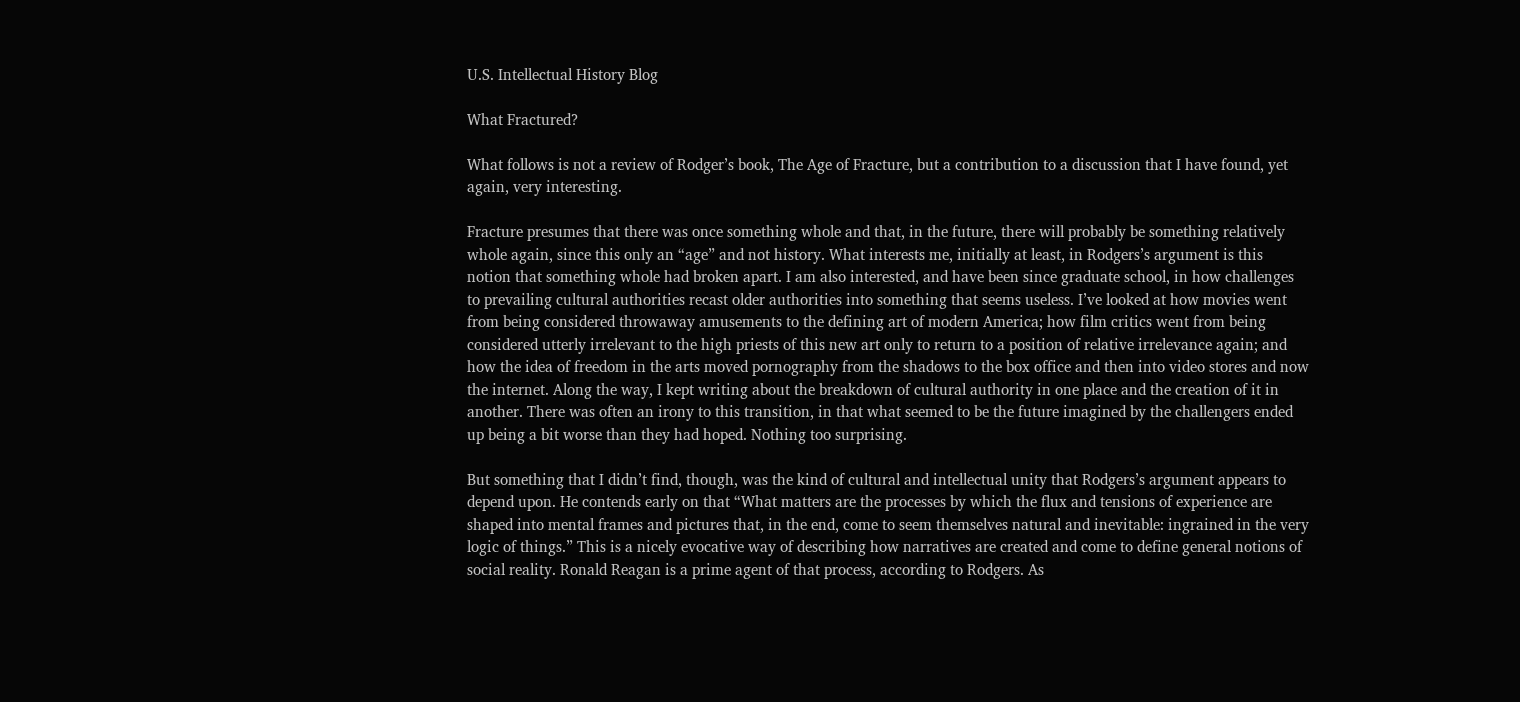U.S. Intellectual History Blog

What Fractured?

What follows is not a review of Rodger’s book, The Age of Fracture, but a contribution to a discussion that I have found, yet again, very interesting.

Fracture presumes that there was once something whole and that, in the future, there will probably be something relatively whole again, since this only an “age” and not history. What interests me, initially at least, in Rodgers’s argument is this notion that something whole had broken apart. I am also interested, and have been since graduate school, in how challenges to prevailing cultural authorities recast older authorities into something that seems useless. I’ve looked at how movies went from being considered throwaway amusements to the defining art of modern America; how film critics went from being considered utterly irrelevant to the high priests of this new art only to return to a position of relative irrelevance again; and how the idea of freedom in the arts moved pornography from the shadows to the box office and then into video stores and now the internet. Along the way, I kept writing about the breakdown of cultural authority in one place and the creation of it in another. There was often an irony to this transition, in that what seemed to be the future imagined by the challengers ended up being a bit worse than they had hoped. Nothing too surprising.

But something that I didn’t find, though, was the kind of cultural and intellectual unity that Rodgers’s argument appears to depend upon. He contends early on that “What matters are the processes by which the flux and tensions of experience are shaped into mental frames and pictures that, in the end, come to seem themselves natural and inevitable: ingrained in the very logic of things.” This is a nicely evocative way of describing how narratives are created and come to define general notions of social reality. Ronald Reagan is a prime agent of that process, according to Rodgers. As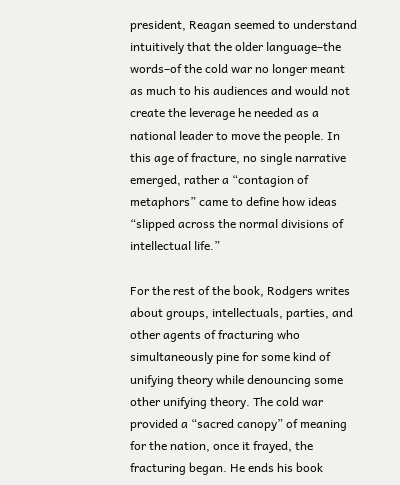president, Reagan seemed to understand intuitively that the older language–the words–of the cold war no longer meant as much to his audiences and would not create the leverage he needed as a national leader to move the people. In this age of fracture, no single narrative emerged, rather a “contagion of metaphors” came to define how ideas “slipped across the normal divisions of intellectual life.”

For the rest of the book, Rodgers writes about groups, intellectuals, parties, and other agents of fracturing who simultaneously pine for some kind of unifying theory while denouncing some other unifying theory. The cold war provided a “sacred canopy” of meaning for the nation, once it frayed, the fracturing began. He ends his book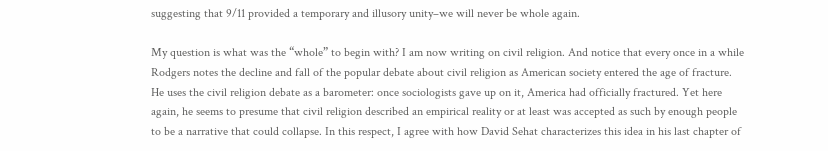suggesting that 9/11 provided a temporary and illusory unity–we will never be whole again.

My question is what was the “whole” to begin with? I am now writing on civil religion. And notice that every once in a while Rodgers notes the decline and fall of the popular debate about civil religion as American society entered the age of fracture. He uses the civil religion debate as a barometer: once sociologists gave up on it, America had officially fractured. Yet here again, he seems to presume that civil religion described an empirical reality or at least was accepted as such by enough people to be a narrative that could collapse. In this respect, I agree with how David Sehat characterizes this idea in his last chapter of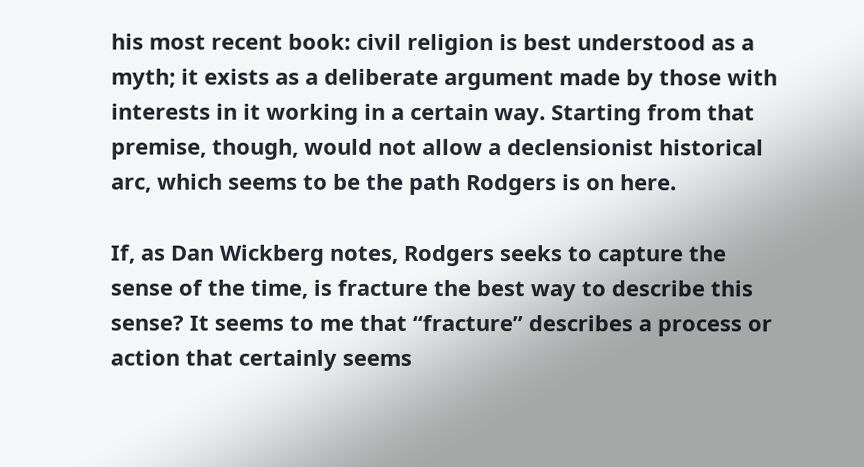his most recent book: civil religion is best understood as a myth; it exists as a deliberate argument made by those with interests in it working in a certain way. Starting from that premise, though, would not allow a declensionist historical arc, which seems to be the path Rodgers is on here.

If, as Dan Wickberg notes, Rodgers seeks to capture the sense of the time, is fracture the best way to describe this sense? It seems to me that “fracture” describes a process or action that certainly seems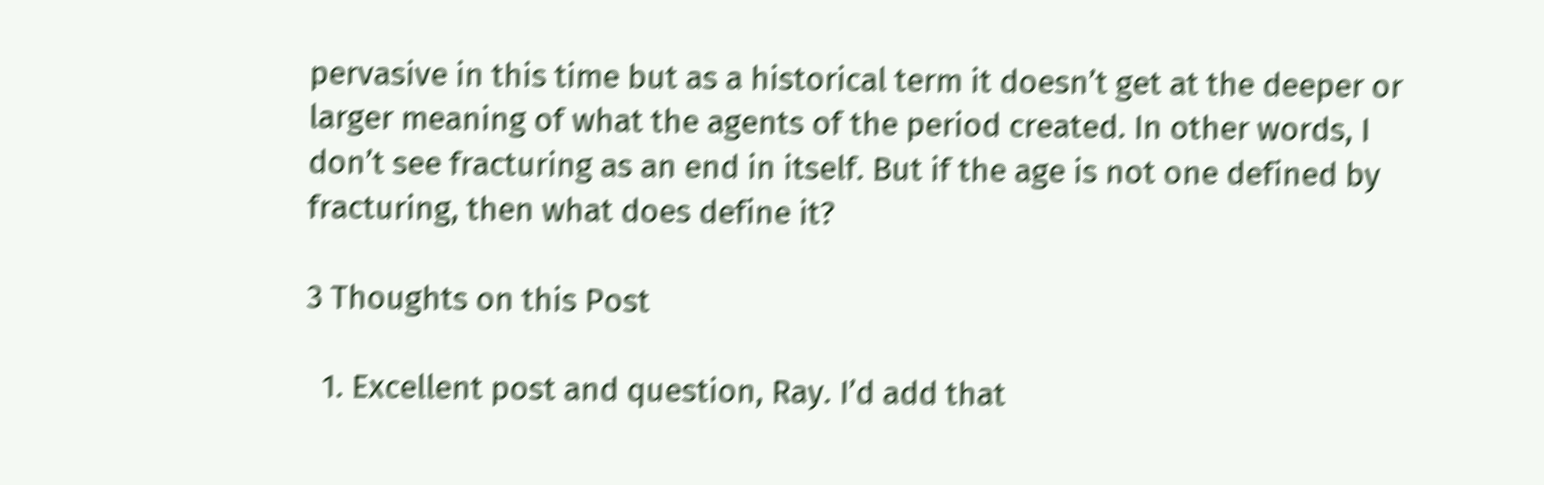pervasive in this time but as a historical term it doesn’t get at the deeper or larger meaning of what the agents of the period created. In other words, I don’t see fracturing as an end in itself. But if the age is not one defined by fracturing, then what does define it?

3 Thoughts on this Post

  1. Excellent post and question, Ray. I’d add that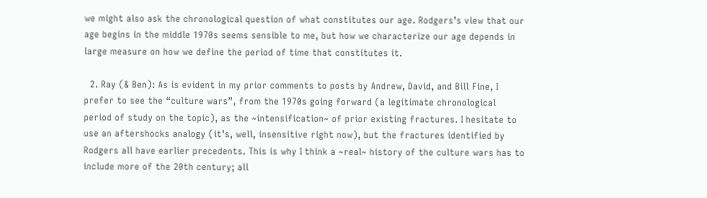we might also ask the chronological question of what constitutes our age. Rodgers’s view that our age begins in the middle 1970s seems sensible to me, but how we characterize our age depends in large measure on how we define the period of time that constitutes it.

  2. Ray (& Ben): As is evident in my prior comments to posts by Andrew, David, and Bill Fine, I prefer to see the “culture wars”, from the 1970s going forward (a legitimate chronological period of study on the topic), as the ~intensification~ of prior existing fractures. I hesitate to use an aftershocks analogy (it’s, well, insensitive right now), but the fractures identified by Rodgers all have earlier precedents. This is why I think a ~real~ history of the culture wars has to include more of the 20th century; all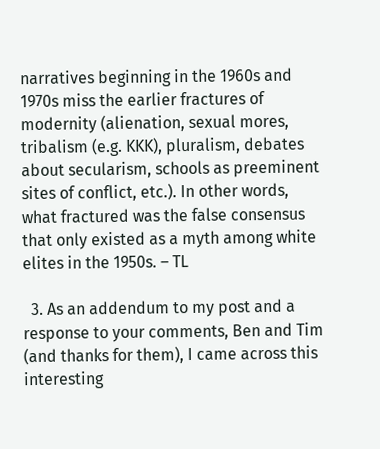narratives beginning in the 1960s and 1970s miss the earlier fractures of modernity (alienation, sexual mores, tribalism (e.g. KKK), pluralism, debates about secularism, schools as preeminent sites of conflict, etc.). In other words, what fractured was the false consensus that only existed as a myth among white elites in the 1950s. – TL

  3. As an addendum to my post and a response to your comments, Ben and Tim (and thanks for them), I came across this interesting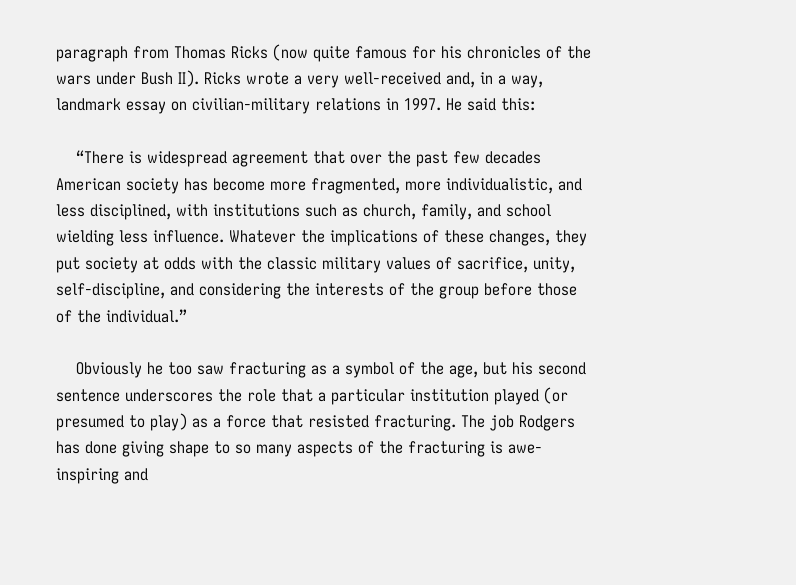paragraph from Thomas Ricks (now quite famous for his chronicles of the wars under Bush II). Ricks wrote a very well-received and, in a way, landmark essay on civilian-military relations in 1997. He said this:

    “There is widespread agreement that over the past few decades American society has become more fragmented, more individualistic, and less disciplined, with institutions such as church, family, and school wielding less influence. Whatever the implications of these changes, they put society at odds with the classic military values of sacrifice, unity, self-discipline, and considering the interests of the group before those of the individual.”

    Obviously he too saw fracturing as a symbol of the age, but his second sentence underscores the role that a particular institution played (or presumed to play) as a force that resisted fracturing. The job Rodgers has done giving shape to so many aspects of the fracturing is awe-inspiring and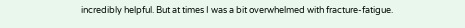incredibly helpful. But at times I was a bit overwhelmed with fracture-fatigue.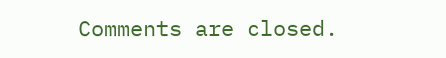Comments are closed.